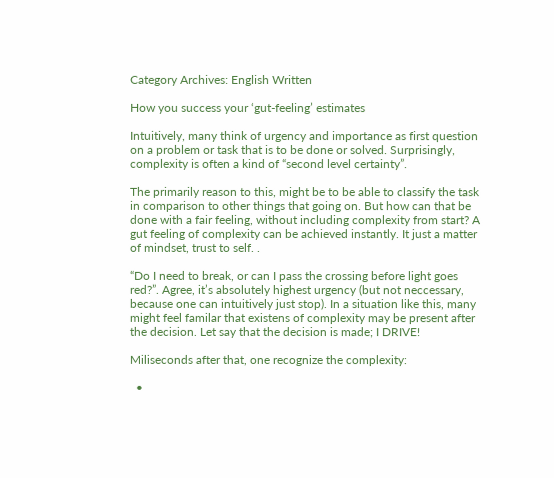Category Archives: English Written

How you success your ‘gut-feeling’ estimates

Intuitively, many think of urgency and importance as first question on a problem or task that is to be done or solved. Surprisingly, complexity is often a kind of “second level certainty”.

The primarily reason to this, might be to be able to classify the task in comparison to other things that going on. But how can that be done with a fair feeling, without including complexity from start? A gut feeling of complexity can be achieved instantly. It just a matter of mindset, trust to self. .

“Do I need to break, or can I pass the crossing before light goes red?”. Agree, it’s absolutely highest urgency (but not neccessary, because one can intuitively just stop). In a situation like this, many might feel familar that existens of complexity may be present after the decision. Let say that the decision is made; I DRIVE!

Miliseconds after that, one recognize the complexity:

  •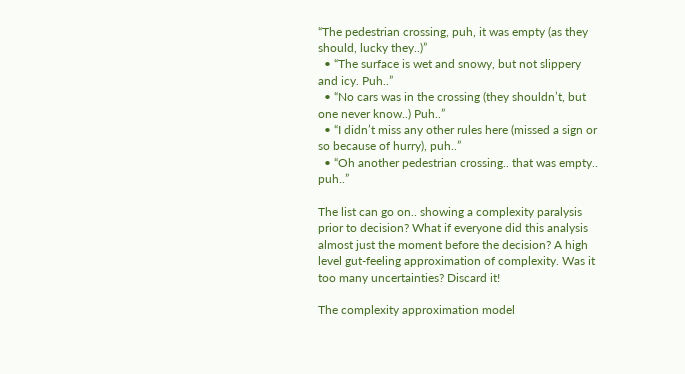“The pedestrian crossing, puh, it was empty (as they should, lucky they..)”
  • “The surface is wet and snowy, but not slippery and icy. Puh..”
  • “No cars was in the crossing (they shouldn’t, but one never know..) Puh..”
  • “I didn’t miss any other rules here (missed a sign or so because of hurry), puh..”
  • “Oh another pedestrian crossing.. that was empty.. puh..”

The list can go on.. showing a complexity paralysis prior to decision? What if everyone did this analysis almost just the moment before the decision? A high level gut-feeling approximation of complexity. Was it too many uncertainties? Discard it!

The complexity approximation model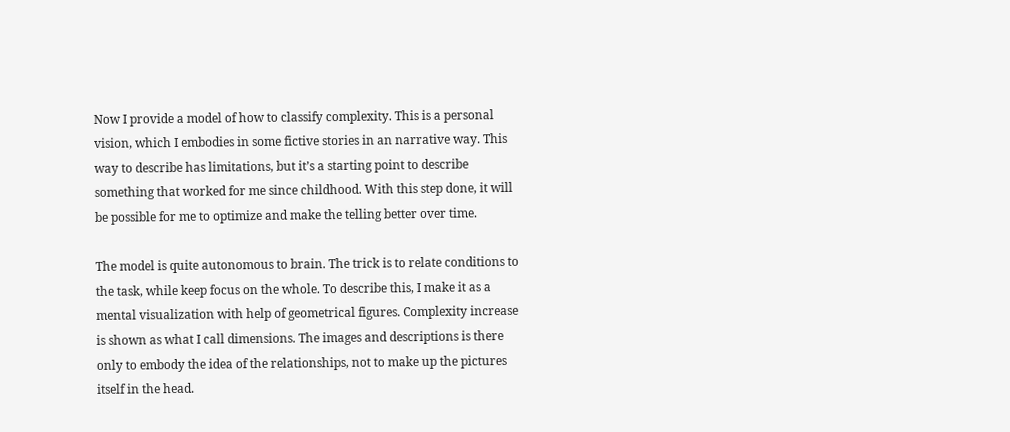Now I provide a model of how to classify complexity. This is a personal vision, which I embodies in some fictive stories in an narrative way. This way to describe has limitations, but it’s a starting point to describe something that worked for me since childhood. With this step done, it will be possible for me to optimize and make the telling better over time.

The model is quite autonomous to brain. The trick is to relate conditions to the task, while keep focus on the whole. To describe this, I make it as a mental visualization with help of geometrical figures. Complexity increase is shown as what I call dimensions. The images and descriptions is there only to embody the idea of the relationships, not to make up the pictures itself in the head.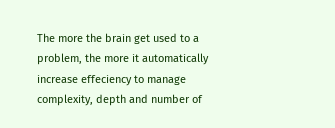The more the brain get used to a problem, the more it automatically increase effeciency to manage complexity, depth and number of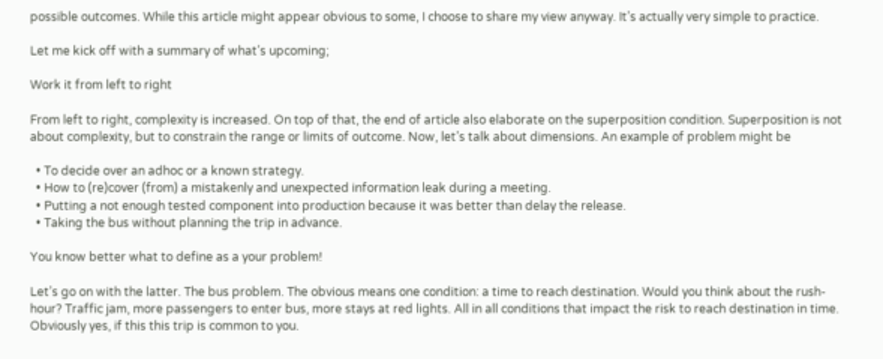possible outcomes. While this article might appear obvious to some, I choose to share my view anyway. It’s actually very simple to practice.

Let me kick off with a summary of what’s upcoming;

Work it from left to right

From left to right, complexity is increased. On top of that, the end of article also elaborate on the superposition condition. Superposition is not about complexity, but to constrain the range or limits of outcome. Now, let’s talk about dimensions. An example of problem might be

  • To decide over an adhoc or a known strategy.
  • How to (re)cover (from) a mistakenly and unexpected information leak during a meeting.
  • Putting a not enough tested component into production because it was better than delay the release.
  • Taking the bus without planning the trip in advance.

You know better what to define as a your problem!

Let’s go on with the latter. The bus problem. The obvious means one condition: a time to reach destination. Would you think about the rush-hour? Traffic jam, more passengers to enter bus, more stays at red lights. All in all conditions that impact the risk to reach destination in time. Obviously yes, if this this trip is common to you.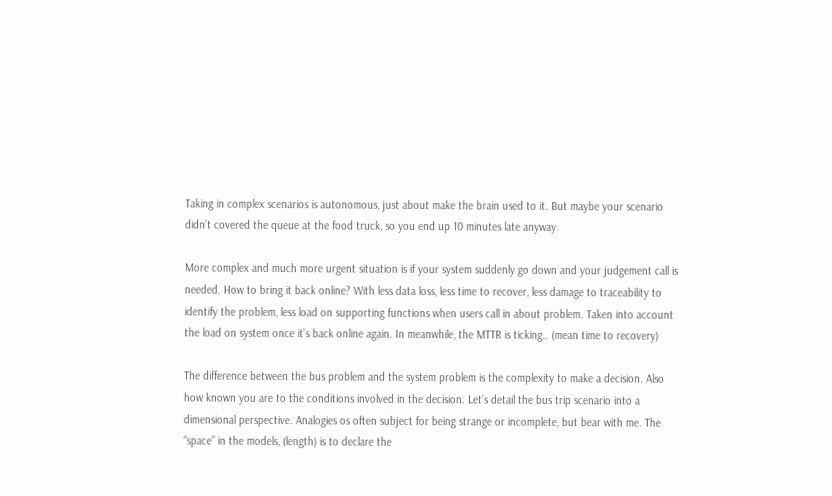Taking in complex scenarios is autonomous, just about make the brain used to it. But maybe your scenario didn’t covered the queue at the food truck, so you end up 10 minutes late anyway.

More complex and much more urgent situation is if your system suddenly go down and your judgement call is needed. How to bring it back online? With less data loss, less time to recover, less damage to traceability to identify the problem, less load on supporting functions when users call in about problem. Taken into account the load on system once it’s back online again. In meanwhile, the MTTR is ticking.. (mean time to recovery)

The difference between the bus problem and the system problem is the complexity to make a decision. Also how known you are to the conditions involved in the decision. Let’s detail the bus trip scenario into a dimensional perspective. Analogies os often subject for being strange or incomplete, but bear with me. The “space” in the models, (length) is to declare the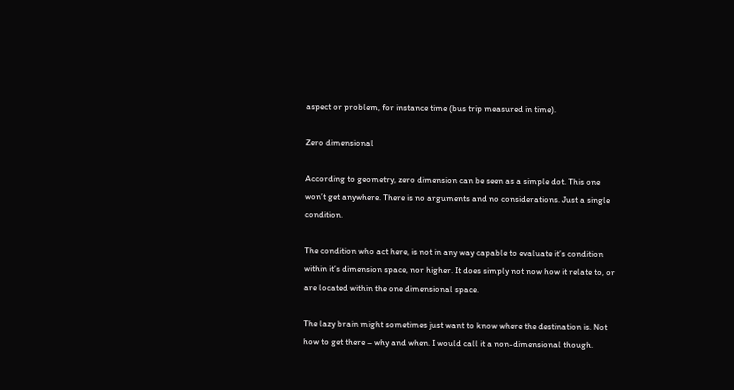aspect or problem, for instance time (bus trip measured in time).

Zero dimensional

According to geometry, zero dimension can be seen as a simple dot. This one won’t get anywhere. There is no arguments and no considerations. Just a single condition.

The condition who act here, is not in any way capable to evaluate it’s condition within it’s dimension space, nor higher. It does simply not now how it relate to, or are located within the one dimensional space.

The lazy brain might sometimes just want to know where the destination is. Not how to get there – why and when. I would call it a non-dimensional though.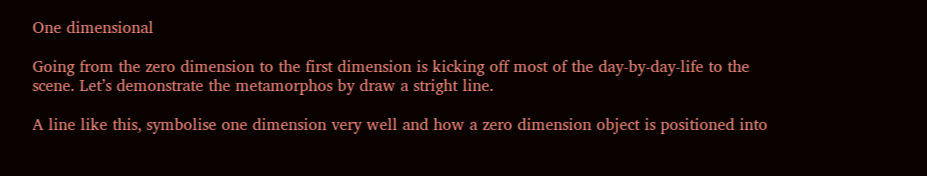One dimensional

Going from the zero dimension to the first dimension is kicking off most of the day-by-day-life to the scene. Let’s demonstrate the metamorphos by draw a stright line.

A line like this, symbolise one dimension very well and how a zero dimension object is positioned into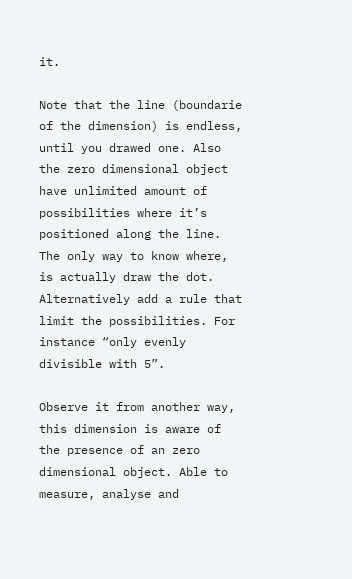it.

Note that the line (boundarie of the dimension) is endless, until you drawed one. Also the zero dimensional object have unlimited amount of possibilities where it’s positioned along the line. The only way to know where, is actually draw the dot. Alternatively add a rule that limit the possibilities. For instance “only evenly divisible with 5”.

Observe it from another way, this dimension is aware of the presence of an zero dimensional object. Able to measure, analyse and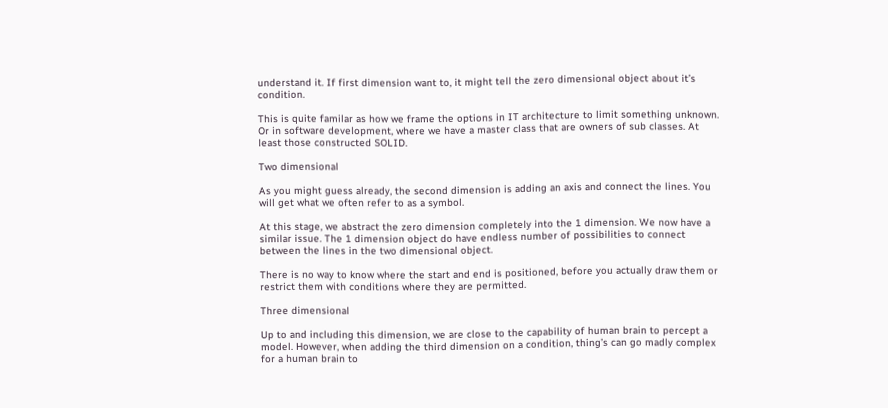understand it. If first dimension want to, it might tell the zero dimensional object about it’s condition.

This is quite familar as how we frame the options in IT architecture to limit something unknown. Or in software development, where we have a master class that are owners of sub classes. At least those constructed SOLID.

Two dimensional

As you might guess already, the second dimension is adding an axis and connect the lines. You will get what we often refer to as a symbol.

At this stage, we abstract the zero dimension completely into the 1 dimension. We now have a similar issue. The 1 dimension object do have endless number of possibilities to connect between the lines in the two dimensional object.

There is no way to know where the start and end is positioned, before you actually draw them or restrict them with conditions where they are permitted.

Three dimensional

Up to and including this dimension, we are close to the capability of human brain to percept a model. However, when adding the third dimension on a condition, thing’s can go madly complex for a human brain to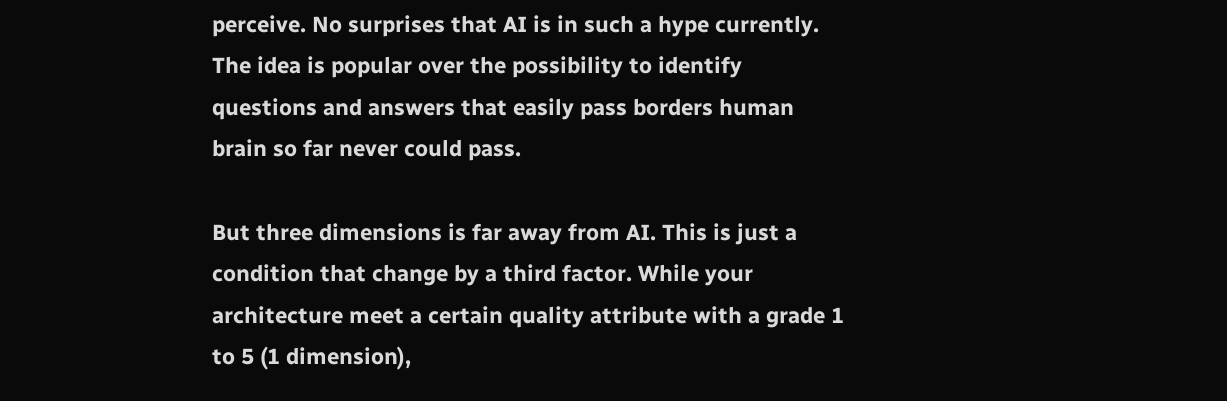perceive. No surprises that AI is in such a hype currently. The idea is popular over the possibility to identify questions and answers that easily pass borders human brain so far never could pass.

But three dimensions is far away from AI. This is just a condition that change by a third factor. While your architecture meet a certain quality attribute with a grade 1 to 5 (1 dimension),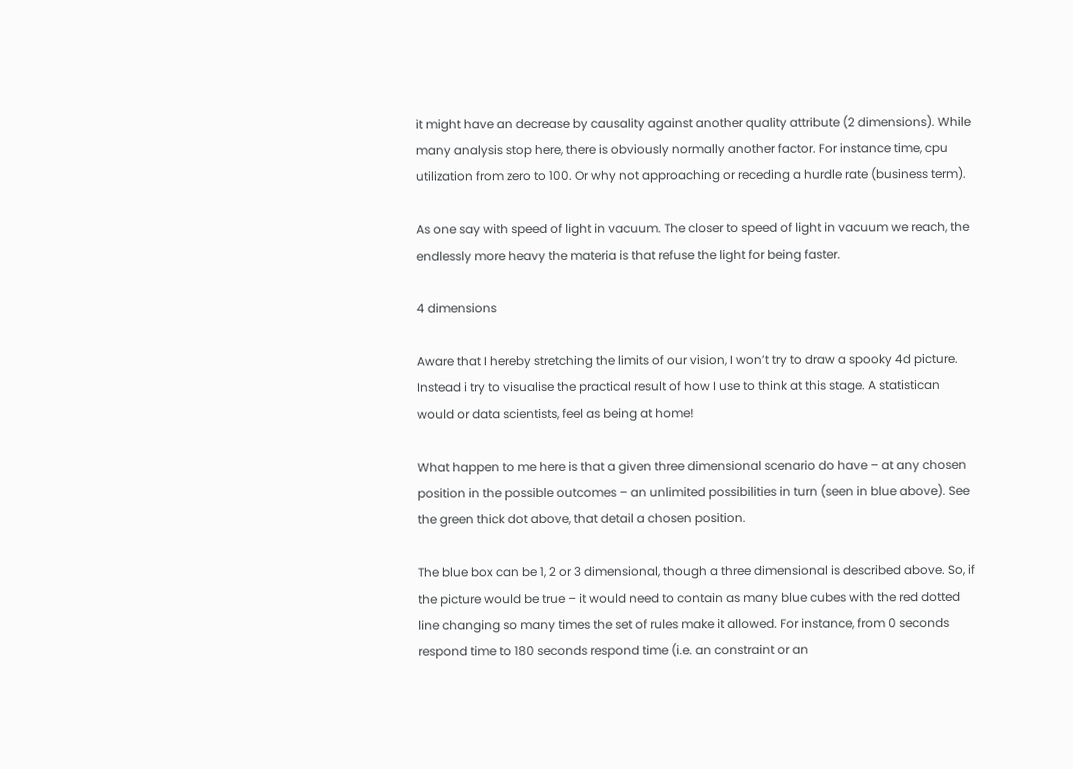it might have an decrease by causality against another quality attribute (2 dimensions). While many analysis stop here, there is obviously normally another factor. For instance time, cpu utilization from zero to 100. Or why not approaching or receding a hurdle rate (business term).

As one say with speed of light in vacuum. The closer to speed of light in vacuum we reach, the endlessly more heavy the materia is that refuse the light for being faster.

4 dimensions

Aware that I hereby stretching the limits of our vision, I won’t try to draw a spooky 4d picture. Instead i try to visualise the practical result of how I use to think at this stage. A statistican would or data scientists, feel as being at home!

What happen to me here is that a given three dimensional scenario do have – at any chosen position in the possible outcomes – an unlimited possibilities in turn (seen in blue above). See the green thick dot above, that detail a chosen position.

The blue box can be 1, 2 or 3 dimensional, though a three dimensional is described above. So, if the picture would be true – it would need to contain as many blue cubes with the red dotted line changing so many times the set of rules make it allowed. For instance, from 0 seconds respond time to 180 seconds respond time (i.e. an constraint or an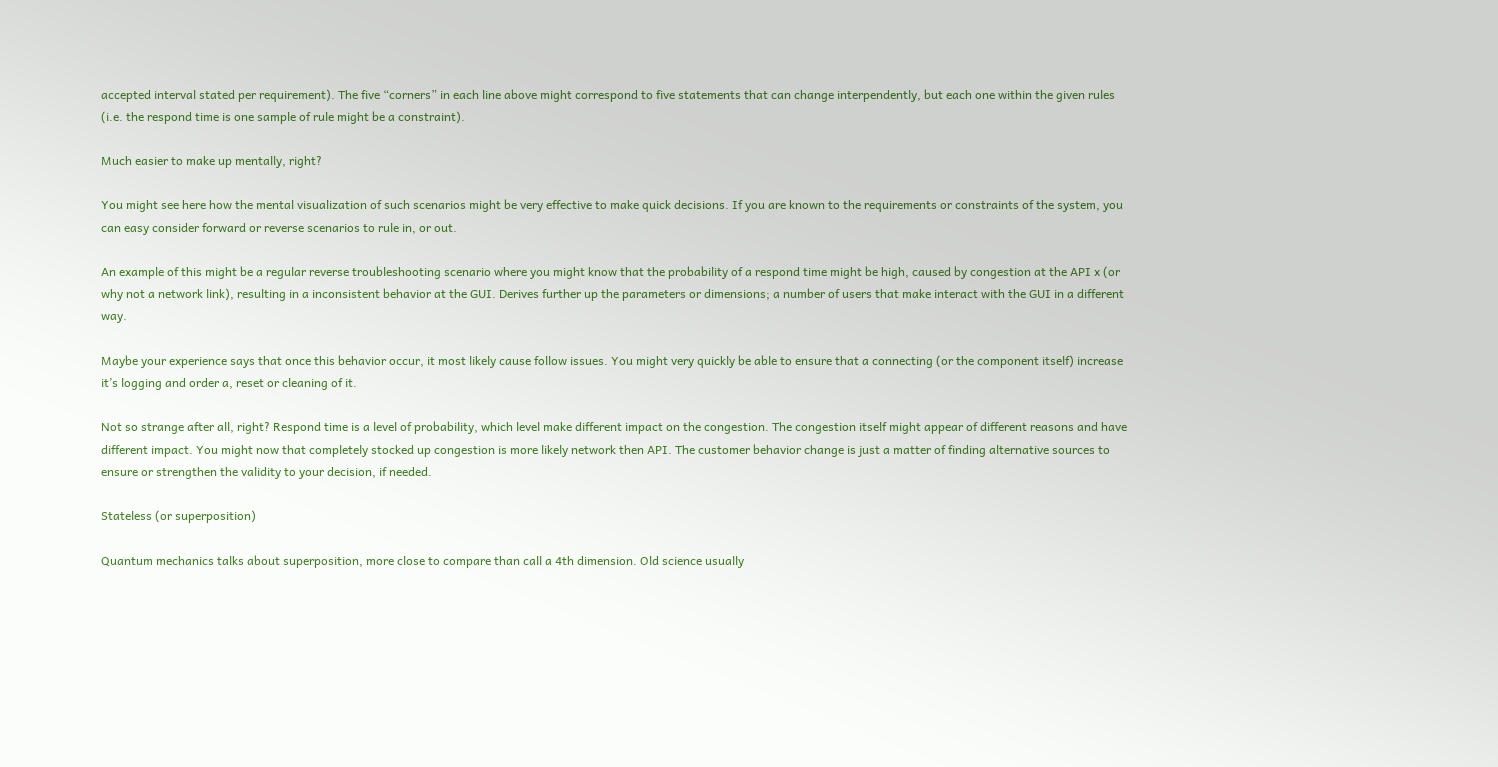accepted interval stated per requirement). The five “corners” in each line above might correspond to five statements that can change interpendently, but each one within the given rules (i.e. the respond time is one sample of rule might be a constraint).

Much easier to make up mentally, right?

You might see here how the mental visualization of such scenarios might be very effective to make quick decisions. If you are known to the requirements or constraints of the system, you can easy consider forward or reverse scenarios to rule in, or out.

An example of this might be a regular reverse troubleshooting scenario where you might know that the probability of a respond time might be high, caused by congestion at the API x (or why not a network link), resulting in a inconsistent behavior at the GUI. Derives further up the parameters or dimensions; a number of users that make interact with the GUI in a different way.

Maybe your experience says that once this behavior occur, it most likely cause follow issues. You might very quickly be able to ensure that a connecting (or the component itself) increase it’s logging and order a, reset or cleaning of it.

Not so strange after all, right? Respond time is a level of probability, which level make different impact on the congestion. The congestion itself might appear of different reasons and have different impact. You might now that completely stocked up congestion is more likely network then API. The customer behavior change is just a matter of finding alternative sources to ensure or strengthen the validity to your decision, if needed.

Stateless (or superposition)

Quantum mechanics talks about superposition, more close to compare than call a 4th dimension. Old science usually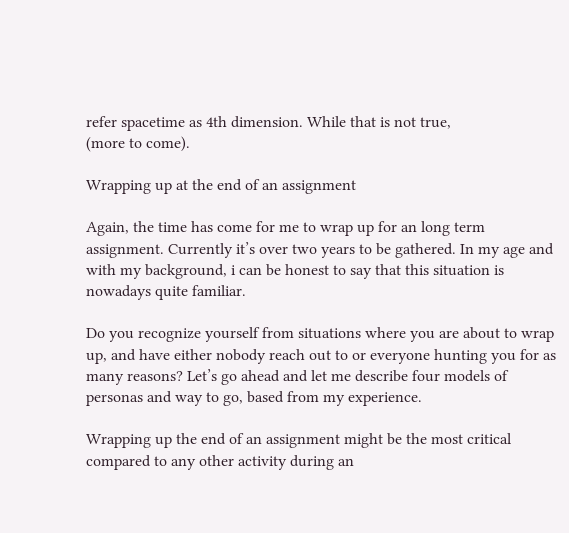refer spacetime as 4th dimension. While that is not true,
(more to come).

Wrapping up at the end of an assignment

Again, the time has come for me to wrap up for an long term assignment. Currently it’s over two years to be gathered. In my age and with my background, i can be honest to say that this situation is nowadays quite familiar.

Do you recognize yourself from situations where you are about to wrap up, and have either nobody reach out to or everyone hunting you for as many reasons? Let’s go ahead and let me describe four models of personas and way to go, based from my experience.

Wrapping up the end of an assignment might be the most critical compared to any other activity during an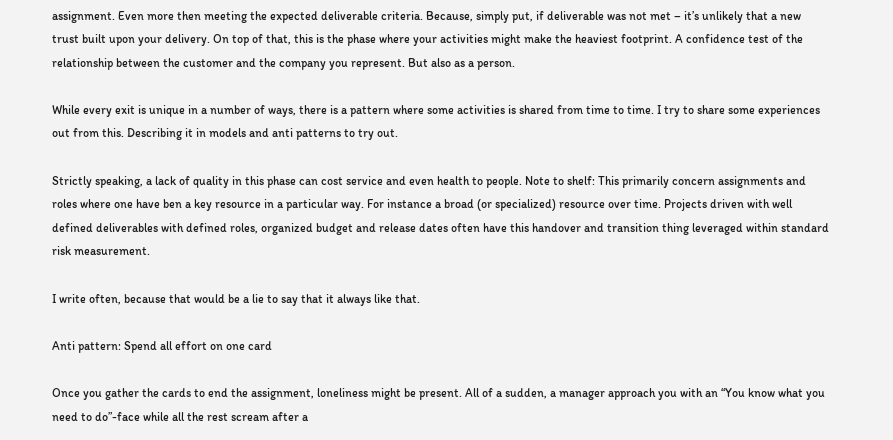assignment. Even more then meeting the expected deliverable criteria. Because, simply put, if deliverable was not met – it’s unlikely that a new trust built upon your delivery. On top of that, this is the phase where your activities might make the heaviest footprint. A confidence test of the relationship between the customer and the company you represent. But also as a person.

While every exit is unique in a number of ways, there is a pattern where some activities is shared from time to time. I try to share some experiences out from this. Describing it in models and anti patterns to try out.

Strictly speaking, a lack of quality in this phase can cost service and even health to people. Note to shelf: This primarily concern assignments and roles where one have ben a key resource in a particular way. For instance a broad (or specialized) resource over time. Projects driven with well defined deliverables with defined roles, organized budget and release dates often have this handover and transition thing leveraged within standard risk measurement.

I write often, because that would be a lie to say that it always like that.

Anti pattern: Spend all effort on one card

Once you gather the cards to end the assignment, loneliness might be present. All of a sudden, a manager approach you with an “You know what you need to do”-face while all the rest scream after a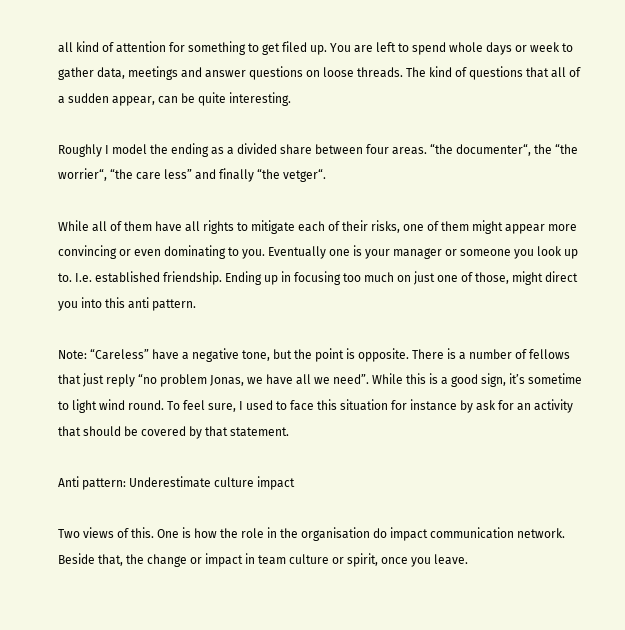all kind of attention for something to get filed up. You are left to spend whole days or week to gather data, meetings and answer questions on loose threads. The kind of questions that all of a sudden appear, can be quite interesting.

Roughly I model the ending as a divided share between four areas. “the documenter“, the “the worrier“, “the care less” and finally “the vetger“.

While all of them have all rights to mitigate each of their risks, one of them might appear more convincing or even dominating to you. Eventually one is your manager or someone you look up to. I.e. established friendship. Ending up in focusing too much on just one of those, might direct you into this anti pattern.

Note: “Careless” have a negative tone, but the point is opposite. There is a number of fellows that just reply “no problem Jonas, we have all we need”. While this is a good sign, it’s sometime to light wind round. To feel sure, I used to face this situation for instance by ask for an activity that should be covered by that statement.

Anti pattern: Underestimate culture impact

Two views of this. One is how the role in the organisation do impact communication network. Beside that, the change or impact in team culture or spirit, once you leave.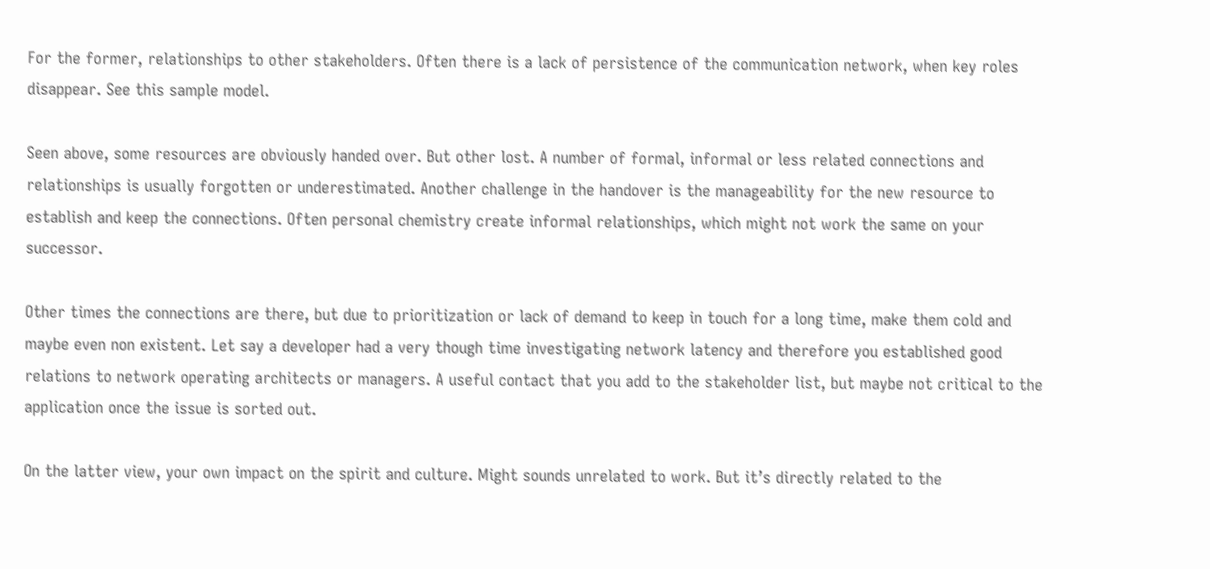For the former, relationships to other stakeholders. Often there is a lack of persistence of the communication network, when key roles disappear. See this sample model.

Seen above, some resources are obviously handed over. But other lost. A number of formal, informal or less related connections and relationships is usually forgotten or underestimated. Another challenge in the handover is the manageability for the new resource to establish and keep the connections. Often personal chemistry create informal relationships, which might not work the same on your successor.

Other times the connections are there, but due to prioritization or lack of demand to keep in touch for a long time, make them cold and maybe even non existent. Let say a developer had a very though time investigating network latency and therefore you established good relations to network operating architects or managers. A useful contact that you add to the stakeholder list, but maybe not critical to the application once the issue is sorted out.

On the latter view, your own impact on the spirit and culture. Might sounds unrelated to work. But it’s directly related to the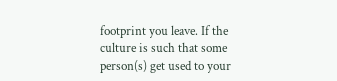footprint you leave. If the culture is such that some person(s) get used to your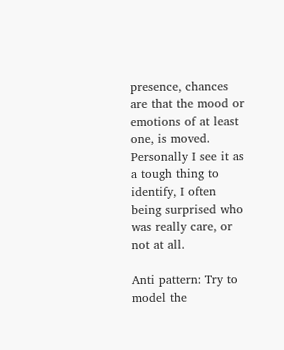presence, chances are that the mood or emotions of at least one, is moved. Personally I see it as a tough thing to identify, I often being surprised who was really care, or not at all.

Anti pattern: Try to model the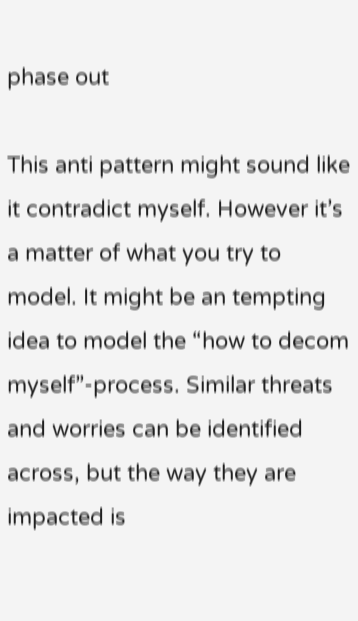phase out

This anti pattern might sound like it contradict myself. However it’s a matter of what you try to model. It might be an tempting idea to model the “how to decom myself”-process. Similar threats and worries can be identified across, but the way they are impacted is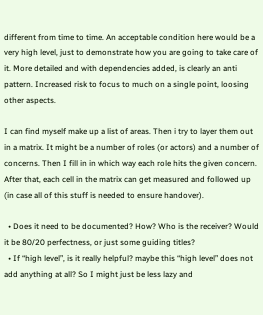different from time to time. An acceptable condition here would be a very high level, just to demonstrate how you are going to take care of it. More detailed and with dependencies added, is clearly an anti pattern. Increased risk to focus to much on a single point, loosing other aspects.

I can find myself make up a list of areas. Then i try to layer them out in a matrix. It might be a number of roles (or actors) and a number of concerns. Then I fill in in which way each role hits the given concern. After that, each cell in the matrix can get measured and followed up (in case all of this stuff is needed to ensure handover).

  • Does it need to be documented? How? Who is the receiver? Would it be 80/20 perfectness, or just some guiding titles?
  • If “high level”, is it really helpful? maybe this “high level” does not add anything at all? So I might just be less lazy and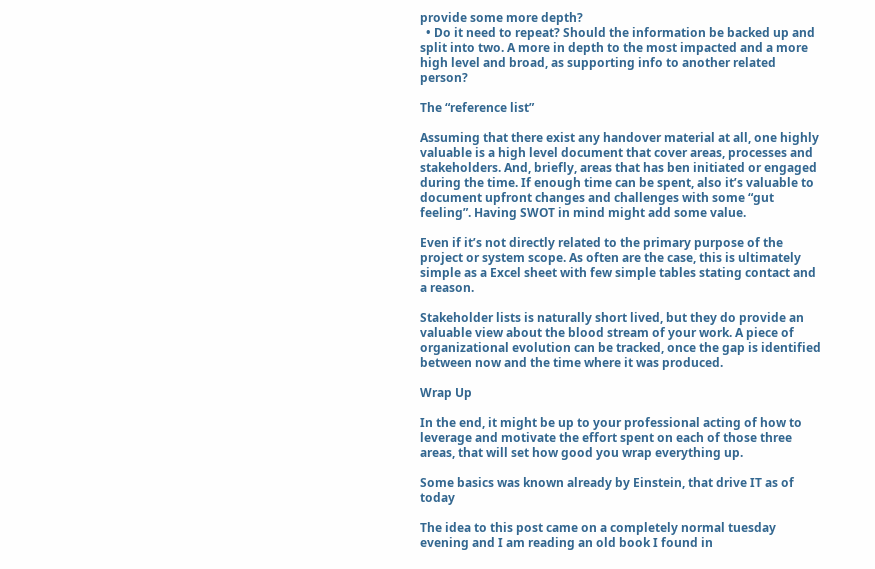provide some more depth?
  • Do it need to repeat? Should the information be backed up and split into two. A more in depth to the most impacted and a more high level and broad, as supporting info to another related person?

The “reference list”

Assuming that there exist any handover material at all, one highly valuable is a high level document that cover areas, processes and stakeholders. And, briefly, areas that has ben initiated or engaged during the time. If enough time can be spent, also it’s valuable to document upfront changes and challenges with some “gut feeling”. Having SWOT in mind might add some value.

Even if it’s not directly related to the primary purpose of the project or system scope. As often are the case, this is ultimately simple as a Excel sheet with few simple tables stating contact and a reason.

Stakeholder lists is naturally short lived, but they do provide an valuable view about the blood stream of your work. A piece of organizational evolution can be tracked, once the gap is identified between now and the time where it was produced.

Wrap Up

In the end, it might be up to your professional acting of how to leverage and motivate the effort spent on each of those three areas, that will set how good you wrap everything up.

Some basics was known already by Einstein, that drive IT as of today

The idea to this post came on a completely normal tuesday evening and I am reading an old book I found in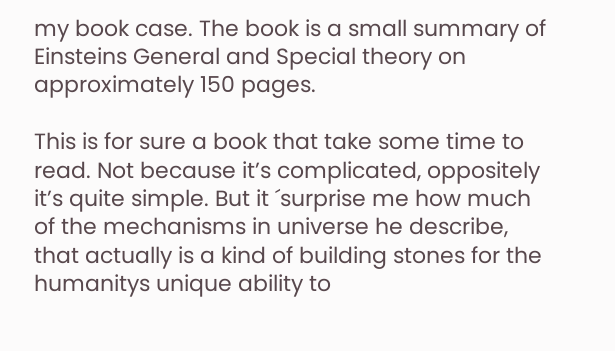my book case. The book is a small summary of Einsteins General and Special theory on approximately 150 pages.

This is for sure a book that take some time to read. Not because it’s complicated, oppositely it’s quite simple. But it ´surprise me how much of the mechanisms in universe he describe, that actually is a kind of building stones for the humanitys unique ability to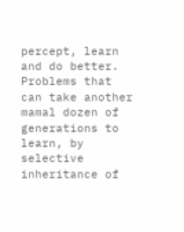percept, learn and do better. Problems that can take another mamal dozen of generations to learn, by selective inheritance of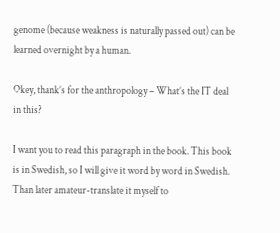genome (because weakness is naturally passed out) can be learned overnight by a human.

Okey, thank’s for the anthropology – What’s the IT deal in this?

I want you to read this paragraph in the book. This book is in Swedish, so I will give it word by word in Swedish. Than later amateur-translate it myself to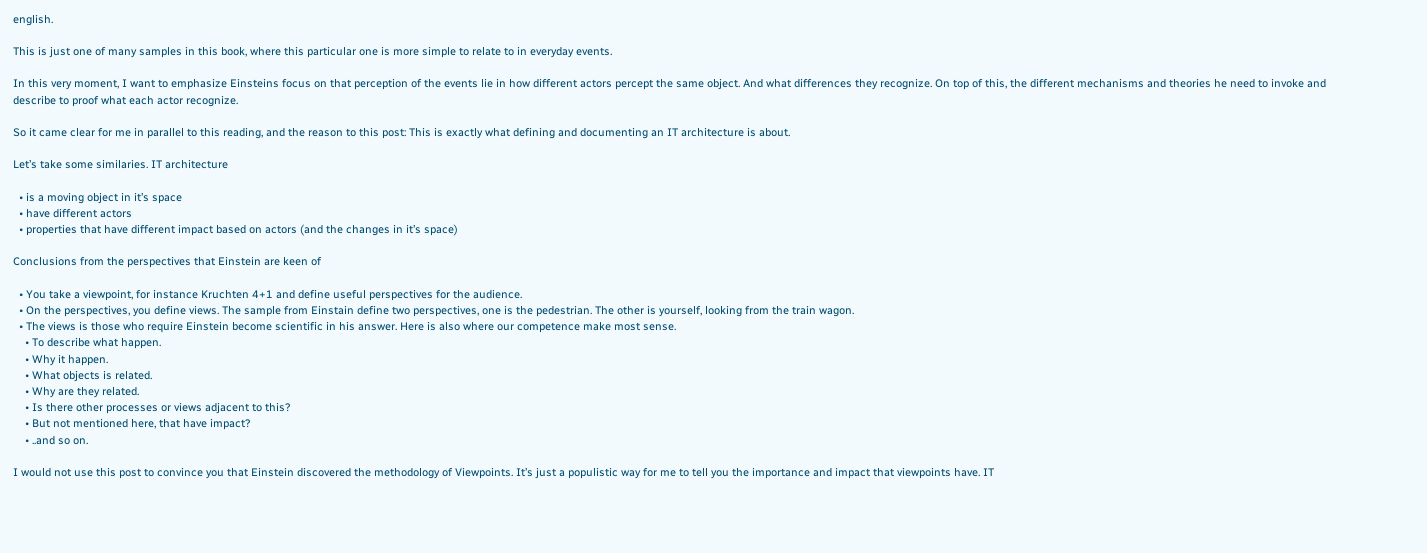english.

This is just one of many samples in this book, where this particular one is more simple to relate to in everyday events.

In this very moment, I want to emphasize Einsteins focus on that perception of the events lie in how different actors percept the same object. And what differences they recognize. On top of this, the different mechanisms and theories he need to invoke and describe to proof what each actor recognize.

So it came clear for me in parallel to this reading, and the reason to this post: This is exactly what defining and documenting an IT architecture is about.

Let’s take some similaries. IT architecture

  • is a moving object in it’s space
  • have different actors
  • properties that have different impact based on actors (and the changes in it’s space)

Conclusions from the perspectives that Einstein are keen of

  • You take a viewpoint, for instance Kruchten 4+1 and define useful perspectives for the audience.
  • On the perspectives, you define views. The sample from Einstain define two perspectives, one is the pedestrian. The other is yourself, looking from the train wagon.
  • The views is those who require Einstein become scientific in his answer. Here is also where our competence make most sense.
    • To describe what happen.
    • Why it happen.
    • What objects is related.
    • Why are they related.
    • Is there other processes or views adjacent to this?
    • But not mentioned here, that have impact?
    • ..and so on.

I would not use this post to convince you that Einstein discovered the methodology of Viewpoints. It’s just a populistic way for me to tell you the importance and impact that viewpoints have. IT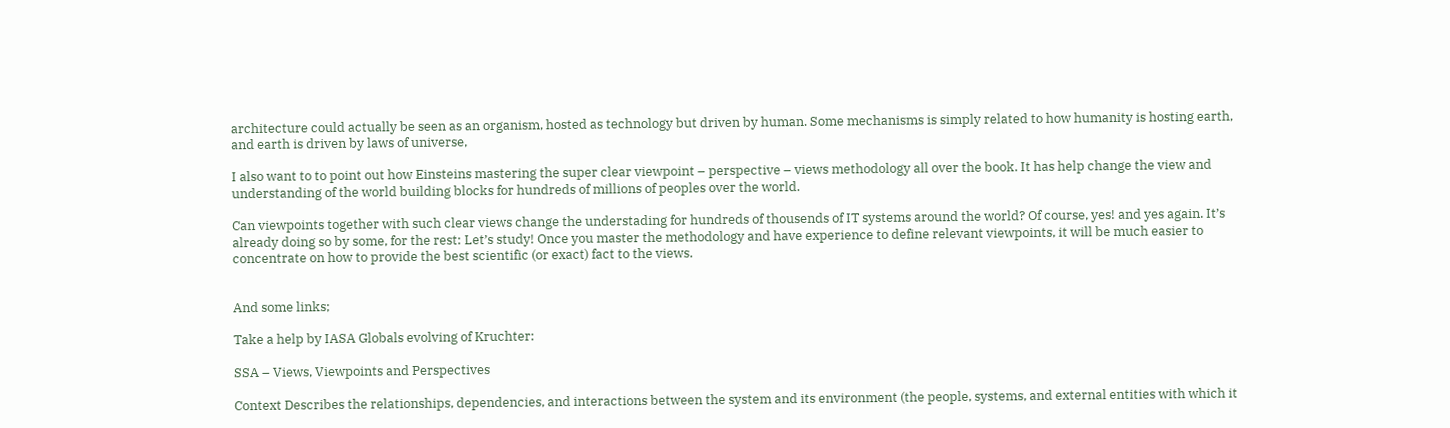architecture could actually be seen as an organism, hosted as technology but driven by human. Some mechanisms is simply related to how humanity is hosting earth, and earth is driven by laws of universe,

I also want to to point out how Einsteins mastering the super clear viewpoint – perspective – views methodology all over the book. It has help change the view and understanding of the world building blocks for hundreds of millions of peoples over the world.

Can viewpoints together with such clear views change the understading for hundreds of thousends of IT systems around the world? Of course, yes! and yes again. It’s already doing so by some, for the rest: Let’s study! Once you master the methodology and have experience to define relevant viewpoints, it will be much easier to concentrate on how to provide the best scientific (or exact) fact to the views.


And some links;

Take a help by IASA Globals evolving of Kruchter:

SSA – Views, Viewpoints and Perspectives

Context Describes the relationships, dependencies, and interactions between the system and its environment (the people, systems, and external entities with which it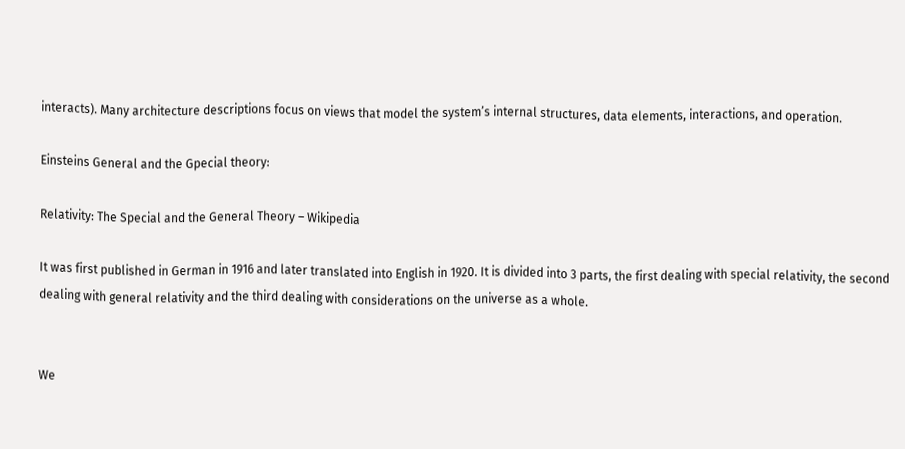interacts). Many architecture descriptions focus on views that model the system’s internal structures, data elements, interactions, and operation.

Einsteins General and the Gpecial theory:

Relativity: The Special and the General Theory – Wikipedia

It was first published in German in 1916 and later translated into English in 1920. It is divided into 3 parts, the first dealing with special relativity, the second dealing with general relativity and the third dealing with considerations on the universe as a whole.


We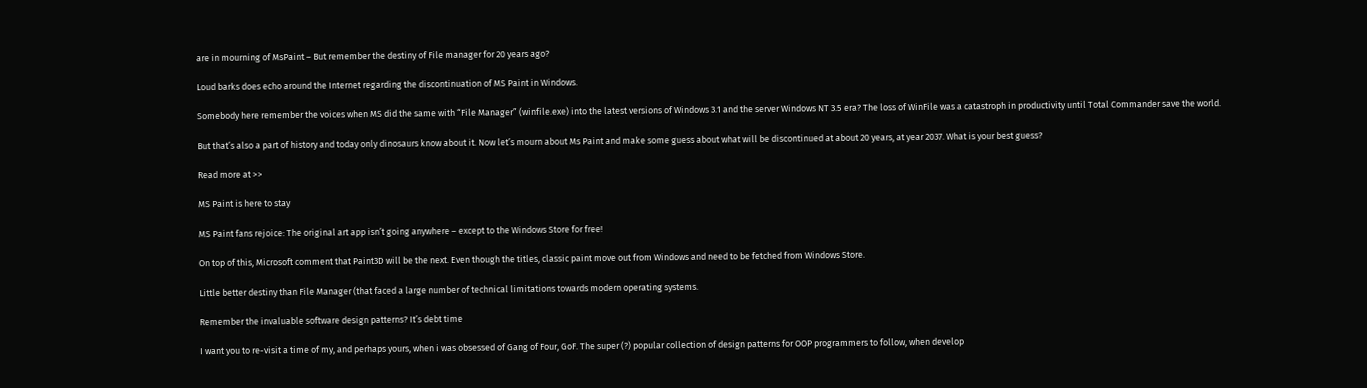are in mourning of MsPaint – But remember the destiny of File manager for 20 years ago?

Loud barks does echo around the Internet regarding the discontinuation of MS Paint in Windows.

Somebody here remember the voices when MS did the same with “File Manager” (winfile.exe) into the latest versions of Windows 3.1 and the server Windows NT 3.5 era? The loss of WinFile was a catastroph in productivity until Total Commander save the world.

But that’s also a part of history and today only dinosaurs know about it. Now let’s mourn about Ms Paint and make some guess about what will be discontinued at about 20 years, at year 2037. What is your best guess?

Read more at >>

MS Paint is here to stay

MS Paint fans rejoice: The original art app isn’t going anywhere – except to the Windows Store for free!

On top of this, Microsoft comment that Paint3D will be the next. Even though the titles, classic paint move out from Windows and need to be fetched from Windows Store.

Little better destiny than File Manager (that faced a large number of technical limitations towards modern operating systems.

Remember the invaluable software design patterns? It’s debt time

I want you to re-visit a time of my, and perhaps yours, when i was obsessed of Gang of Four, GoF. The super (?) popular collection of design patterns for OOP programmers to follow, when develop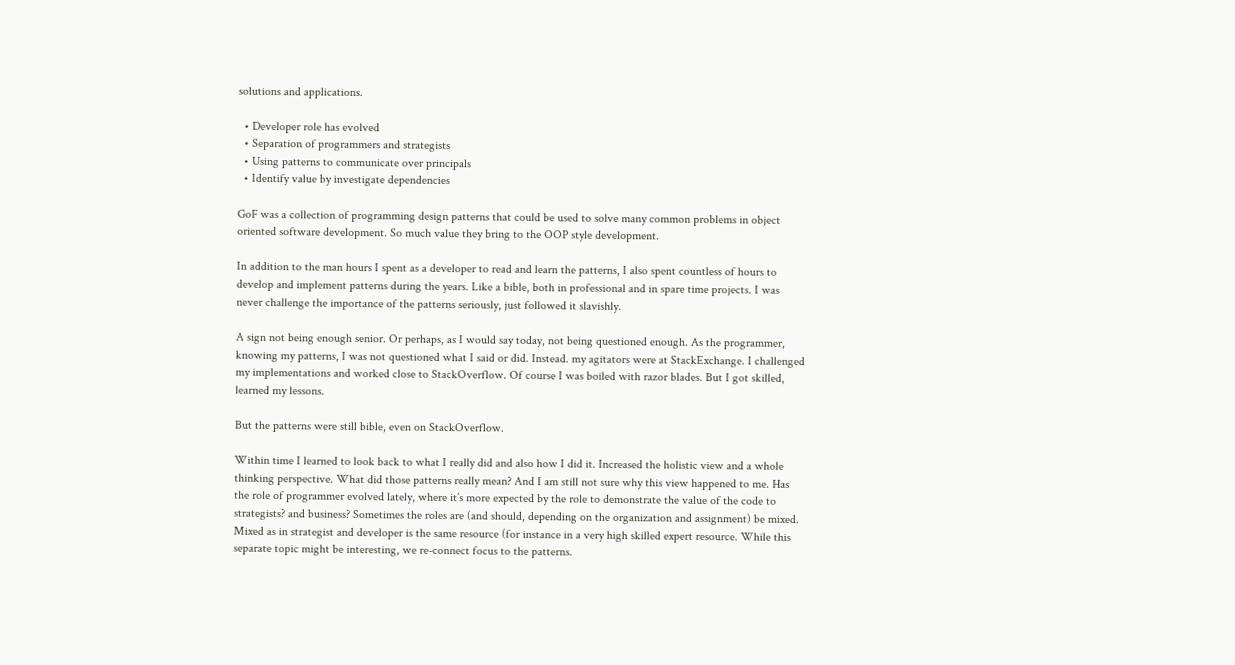solutions and applications.

  • Developer role has evolved
  • Separation of programmers and strategists
  • Using patterns to communicate over principals
  • Identify value by investigate dependencies

GoF was a collection of programming design patterns that could be used to solve many common problems in object oriented software development. So much value they bring to the OOP style development.

In addition to the man hours I spent as a developer to read and learn the patterns, I also spent countless of hours to develop and implement patterns during the years. Like a bible, both in professional and in spare time projects. I was never challenge the importance of the patterns seriously, just followed it slavishly.

A sign not being enough senior. Or perhaps, as I would say today, not being questioned enough. As the programmer, knowing my patterns, I was not questioned what I said or did. Instead. my agitators were at StackExchange. I challenged my implementations and worked close to StackOverflow. Of course I was boiled with razor blades. But I got skilled, learned my lessons.

But the patterns were still bible, even on StackOverflow.

Within time I learned to look back to what I really did and also how I did it. Increased the holistic view and a whole thinking perspective. What did those patterns really mean? And I am still not sure why this view happened to me. Has the role of programmer evolved lately, where it’s more expected by the role to demonstrate the value of the code to strategists? and business? Sometimes the roles are (and should, depending on the organization and assignment) be mixed. Mixed as in strategist and developer is the same resource (for instance in a very high skilled expert resource. While this separate topic might be interesting, we re-connect focus to the patterns.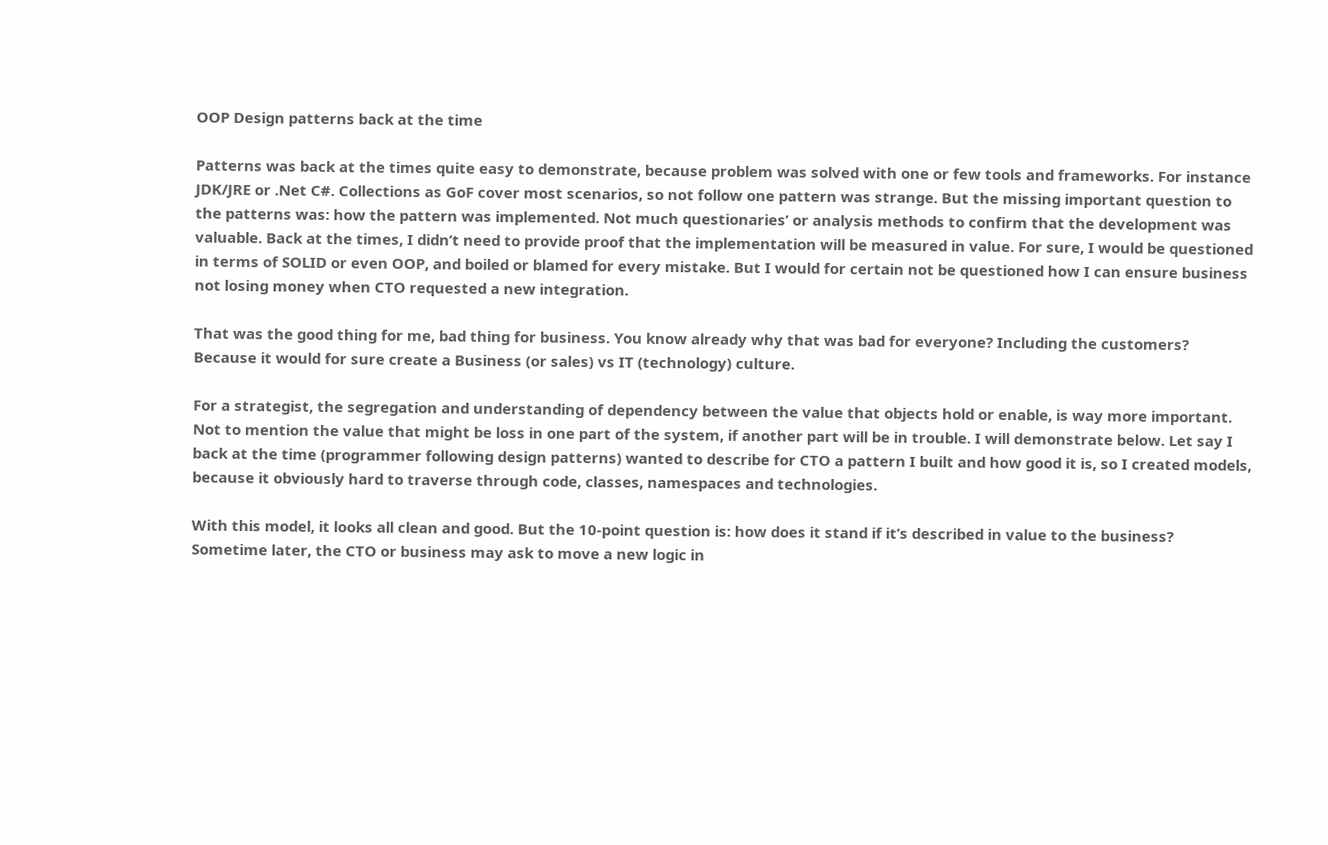OOP Design patterns back at the time

Patterns was back at the times quite easy to demonstrate, because problem was solved with one or few tools and frameworks. For instance JDK/JRE or .Net C#. Collections as GoF cover most scenarios, so not follow one pattern was strange. But the missing important question to the patterns was: how the pattern was implemented. Not much questionaries’ or analysis methods to confirm that the development was valuable. Back at the times, I didn’t need to provide proof that the implementation will be measured in value. For sure, I would be questioned in terms of SOLID or even OOP, and boiled or blamed for every mistake. But I would for certain not be questioned how I can ensure business not losing money when CTO requested a new integration.

That was the good thing for me, bad thing for business. You know already why that was bad for everyone? Including the customers? Because it would for sure create a Business (or sales) vs IT (technology) culture.

For a strategist, the segregation and understanding of dependency between the value that objects hold or enable, is way more important. Not to mention the value that might be loss in one part of the system, if another part will be in trouble. I will demonstrate below. Let say I back at the time (programmer following design patterns) wanted to describe for CTO a pattern I built and how good it is, so I created models, because it obviously hard to traverse through code, classes, namespaces and technologies.

With this model, it looks all clean and good. But the 10-point question is: how does it stand if it’s described in value to the business? Sometime later, the CTO or business may ask to move a new logic in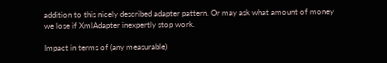addition to this nicely described adapter pattern. Or may ask what amount of money we lose if XmlAdapter inexpertly stop work.

Impact in terms of (any measurable)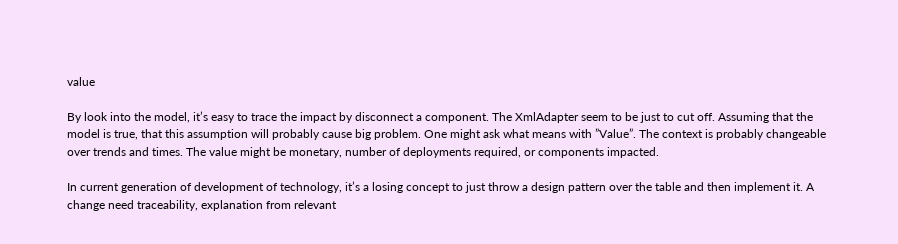value

By look into the model, it’s easy to trace the impact by disconnect a component. The XmlAdapter seem to be just to cut off. Assuming that the model is true, that this assumption will probably cause big problem. One might ask what means with ”Value”. The context is probably changeable over trends and times. The value might be monetary, number of deployments required, or components impacted.

In current generation of development of technology, it’s a losing concept to just throw a design pattern over the table and then implement it. A change need traceability, explanation from relevant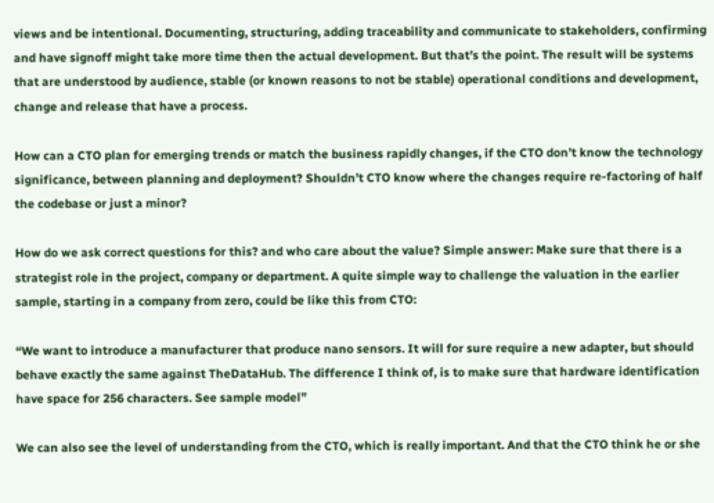views and be intentional. Documenting, structuring, adding traceability and communicate to stakeholders, confirming and have signoff might take more time then the actual development. But that’s the point. The result will be systems that are understood by audience, stable (or known reasons to not be stable) operational conditions and development, change and release that have a process.

How can a CTO plan for emerging trends or match the business rapidly changes, if the CTO don’t know the technology significance, between planning and deployment? Shouldn’t CTO know where the changes require re-factoring of half the codebase or just a minor?

How do we ask correct questions for this? and who care about the value? Simple answer: Make sure that there is a strategist role in the project, company or department. A quite simple way to challenge the valuation in the earlier sample, starting in a company from zero, could be like this from CTO:

“We want to introduce a manufacturer that produce nano sensors. It will for sure require a new adapter, but should behave exactly the same against TheDataHub. The difference I think of, is to make sure that hardware identification have space for 256 characters. See sample model”

We can also see the level of understanding from the CTO, which is really important. And that the CTO think he or she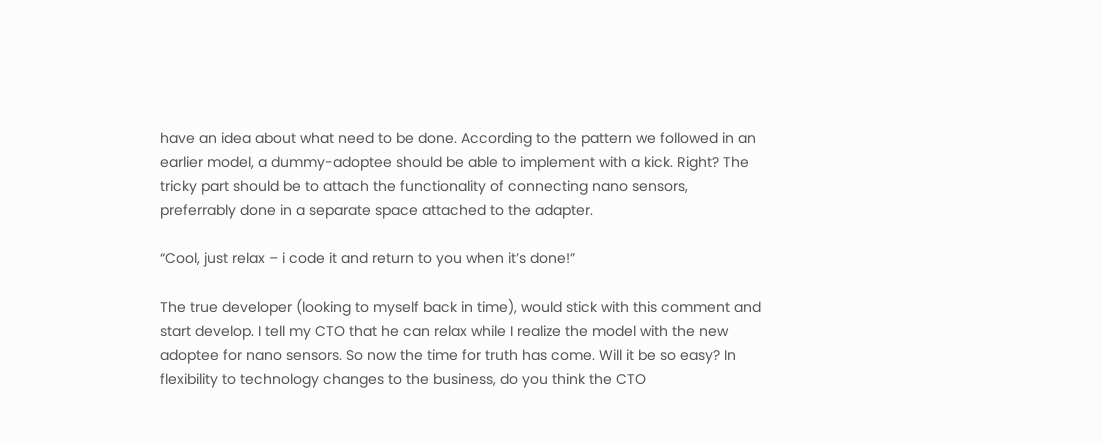have an idea about what need to be done. According to the pattern we followed in an earlier model, a dummy-adoptee should be able to implement with a kick. Right? The tricky part should be to attach the functionality of connecting nano sensors, preferrably done in a separate space attached to the adapter.

“Cool, just relax – i code it and return to you when it’s done!”

The true developer (looking to myself back in time), would stick with this comment and start develop. I tell my CTO that he can relax while I realize the model with the new adoptee for nano sensors. So now the time for truth has come. Will it be so easy? In flexibility to technology changes to the business, do you think the CTO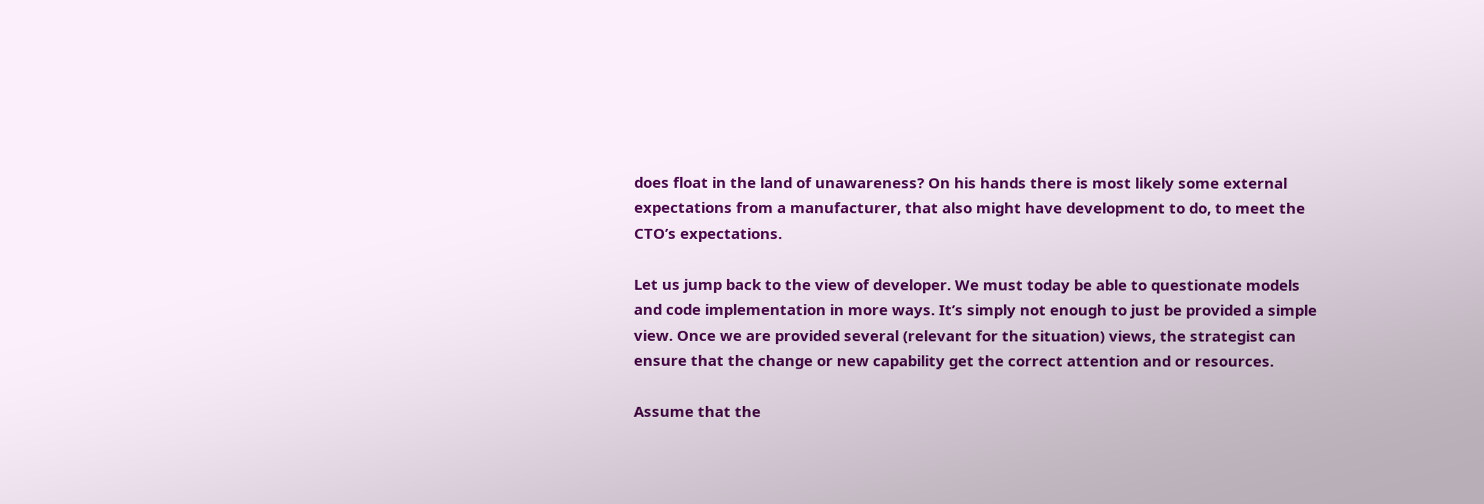does float in the land of unawareness? On his hands there is most likely some external expectations from a manufacturer, that also might have development to do, to meet the CTO’s expectations.

Let us jump back to the view of developer. We must today be able to questionate models and code implementation in more ways. It’s simply not enough to just be provided a simple view. Once we are provided several (relevant for the situation) views, the strategist can ensure that the change or new capability get the correct attention and or resources.

Assume that the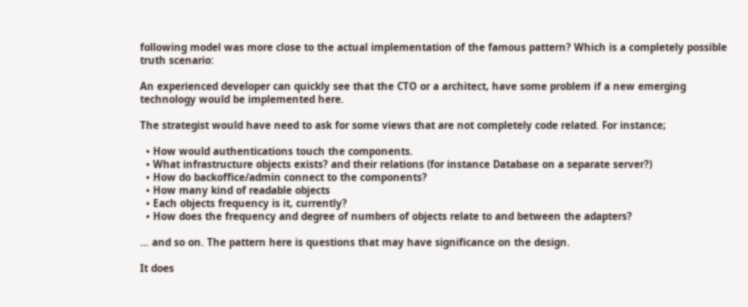following model was more close to the actual implementation of the famous pattern? Which is a completely possible truth scenario:

An experienced developer can quickly see that the CTO or a architect, have some problem if a new emerging technology would be implemented here.

The strategist would have need to ask for some views that are not completely code related. For instance;

  • How would authentications touch the components.
  • What infrastructure objects exists? and their relations (for instance Database on a separate server?)
  • How do backoffice/admin connect to the components?
  • How many kind of readable objects
  • Each objects frequency is it, currently?
  • How does the frequency and degree of numbers of objects relate to and between the adapters?

… and so on. The pattern here is questions that may have significance on the design.

It does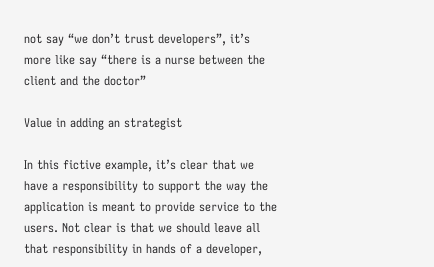not say “we don’t trust developers”, it’s more like say “there is a nurse between the client and the doctor”

Value in adding an strategist

In this fictive example, it’s clear that we have a responsibility to support the way the application is meant to provide service to the users. Not clear is that we should leave all that responsibility in hands of a developer,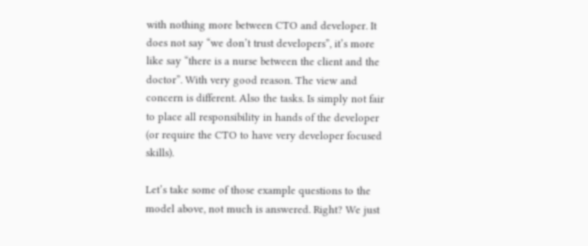with nothing more between CTO and developer. It does not say “we don’t trust developers”, it’s more like say “there is a nurse between the client and the doctor”. With very good reason. The view and concern is different. Also the tasks. Is simply not fair to place all responsibility in hands of the developer (or require the CTO to have very developer focused skills).

Let’s take some of those example questions to the model above, not much is answered. Right? We just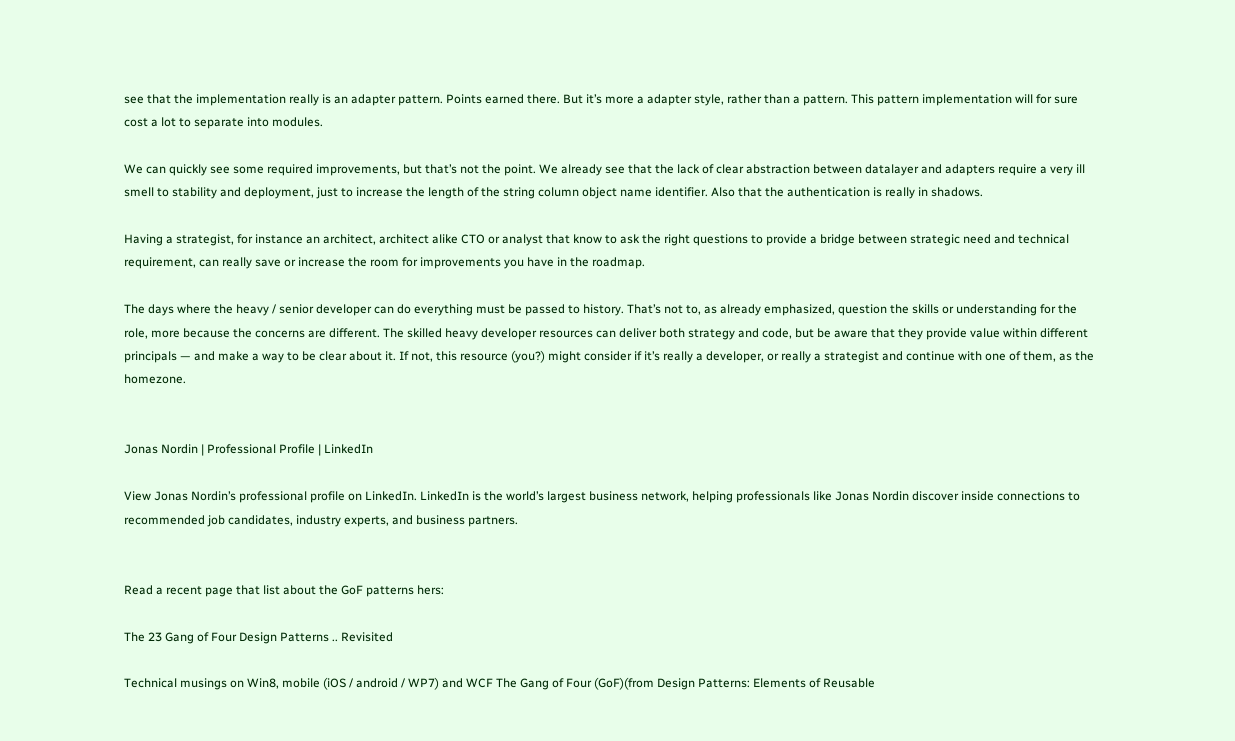see that the implementation really is an adapter pattern. Points earned there. But it’s more a adapter style, rather than a pattern. This pattern implementation will for sure cost a lot to separate into modules.

We can quickly see some required improvements, but that’s not the point. We already see that the lack of clear abstraction between datalayer and adapters require a very ill smell to stability and deployment, just to increase the length of the string column object name identifier. Also that the authentication is really in shadows.

Having a strategist, for instance an architect, architect alike CTO or analyst that know to ask the right questions to provide a bridge between strategic need and technical requirement, can really save or increase the room for improvements you have in the roadmap.

The days where the heavy / senior developer can do everything must be passed to history. That’s not to, as already emphasized, question the skills or understanding for the role, more because the concerns are different. The skilled heavy developer resources can deliver both strategy and code, but be aware that they provide value within different principals — and make a way to be clear about it. If not, this resource (you?) might consider if it’s really a developer, or really a strategist and continue with one of them, as the homezone.


Jonas Nordin | Professional Profile | LinkedIn

View Jonas Nordin’s professional profile on LinkedIn. LinkedIn is the world’s largest business network, helping professionals like Jonas Nordin discover inside connections to recommended job candidates, industry experts, and business partners.


Read a recent page that list about the GoF patterns hers:

The 23 Gang of Four Design Patterns .. Revisited

Technical musings on Win8, mobile (iOS / android / WP7) and WCF The Gang of Four (GoF)(from Design Patterns: Elements of Reusable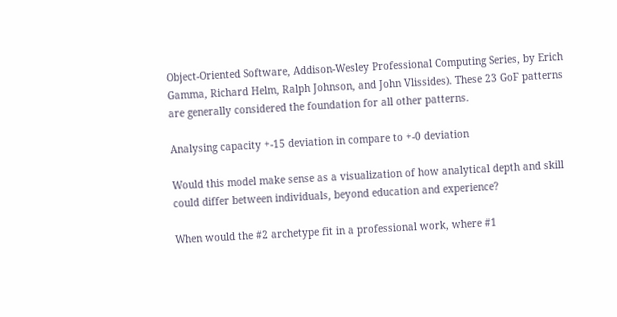Object-Oriented Software, Addison-Wesley Professional Computing Series, by Erich Gamma, Richard Helm, Ralph Johnson, and John Vlissides). These 23 GoF patterns are generally considered the foundation for all other patterns.

Analysing capacity +-15 deviation in compare to +-0 deviation

Would this model make sense as a visualization of how analytical depth and skill could differ between individuals, beyond education and experience?

When would the #2 archetype fit in a professional work, where #1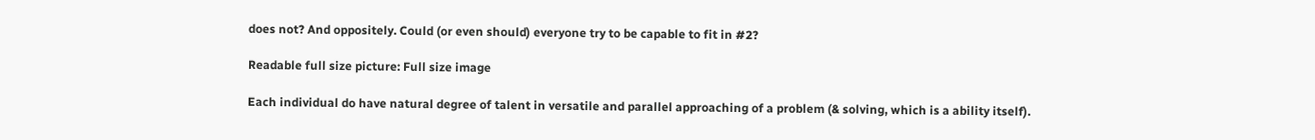does not? And oppositely. Could (or even should) everyone try to be capable to fit in #2?

Readable full size picture: Full size image

Each individual do have natural degree of talent in versatile and parallel approaching of a problem (& solving, which is a ability itself).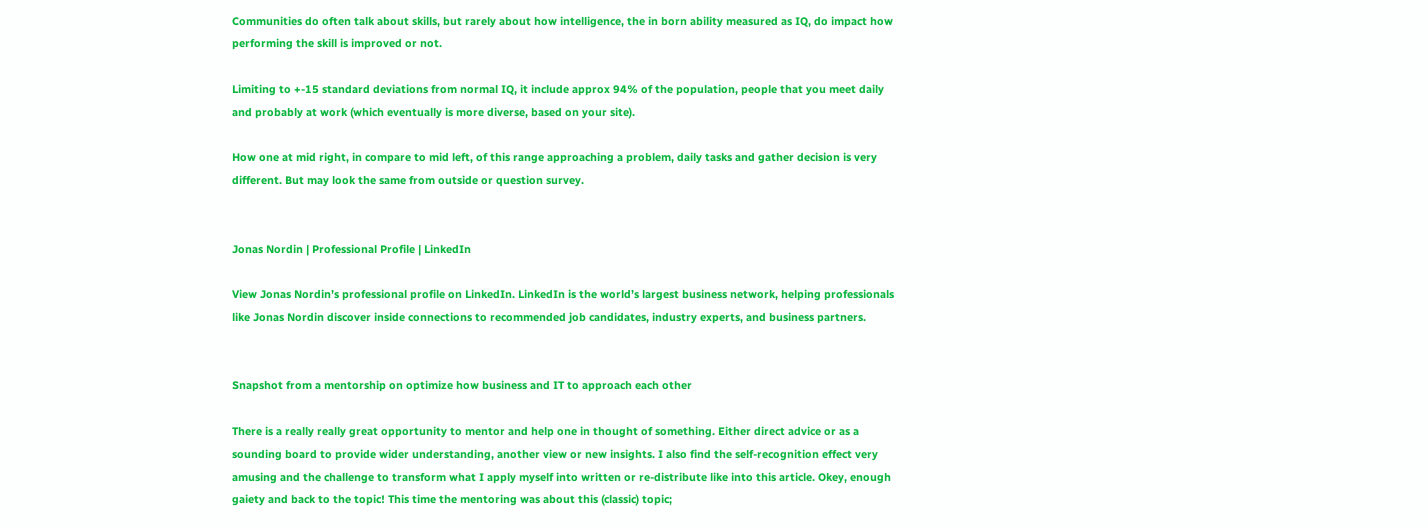Communities do often talk about skills, but rarely about how intelligence, the in born ability measured as IQ, do impact how performing the skill is improved or not.

Limiting to +-15 standard deviations from normal IQ, it include approx 94% of the population, people that you meet daily and probably at work (which eventually is more diverse, based on your site).

How one at mid right, in compare to mid left, of this range approaching a problem, daily tasks and gather decision is very different. But may look the same from outside or question survey.


Jonas Nordin | Professional Profile | LinkedIn

View Jonas Nordin’s professional profile on LinkedIn. LinkedIn is the world’s largest business network, helping professionals like Jonas Nordin discover inside connections to recommended job candidates, industry experts, and business partners.


Snapshot from a mentorship on optimize how business and IT to approach each other

There is a really really great opportunity to mentor and help one in thought of something. Either direct advice or as a sounding board to provide wider understanding, another view or new insights. I also find the self-recognition effect very amusing and the challenge to transform what I apply myself into written or re-distribute like into this article. Okey, enough gaiety and back to the topic! This time the mentoring was about this (classic) topic;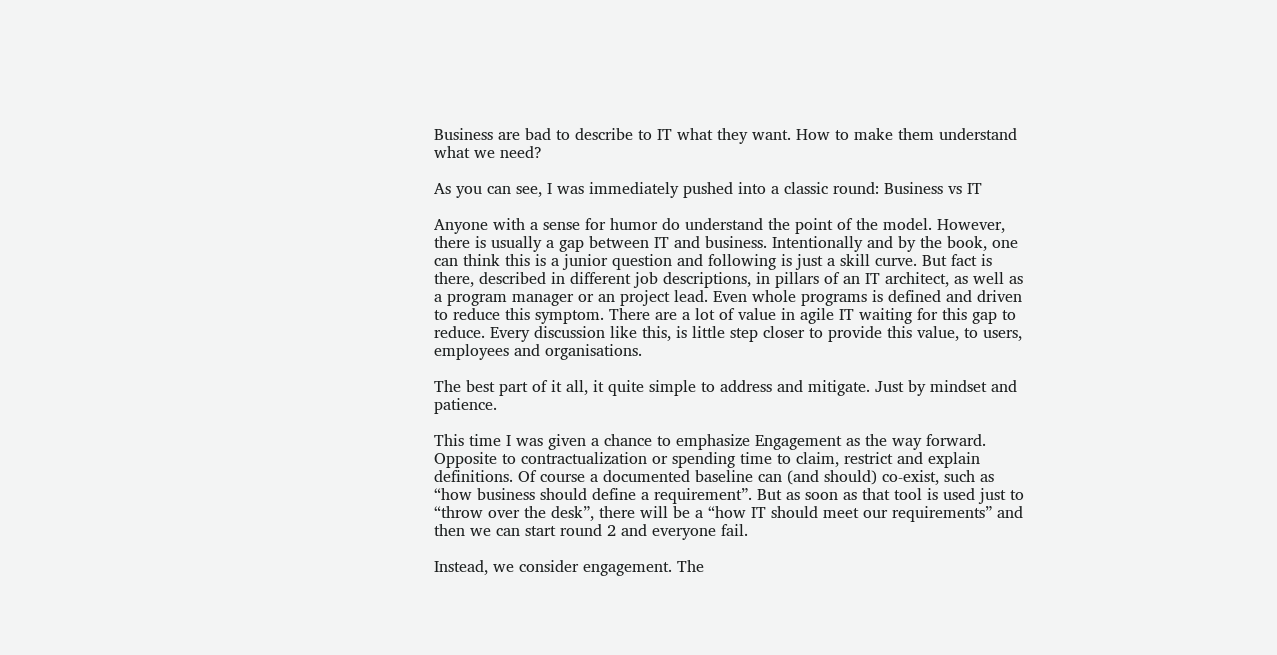Business are bad to describe to IT what they want. How to make them understand what we need?

As you can see, I was immediately pushed into a classic round: Business vs IT

Anyone with a sense for humor do understand the point of the model. However, there is usually a gap between IT and business. Intentionally and by the book, one can think this is a junior question and following is just a skill curve. But fact is there, described in different job descriptions, in pillars of an IT architect, as well as a program manager or an project lead. Even whole programs is defined and driven to reduce this symptom. There are a lot of value in agile IT waiting for this gap to reduce. Every discussion like this, is little step closer to provide this value, to users, employees and organisations.

The best part of it all, it quite simple to address and mitigate. Just by mindset and patience.

This time I was given a chance to emphasize Engagement as the way forward. Opposite to contractualization or spending time to claim, restrict and explain definitions. Of course a documented baseline can (and should) co-exist, such as “how business should define a requirement”. But as soon as that tool is used just to “throw over the desk”, there will be a “how IT should meet our requirements” and then we can start round 2 and everyone fail.

Instead, we consider engagement. The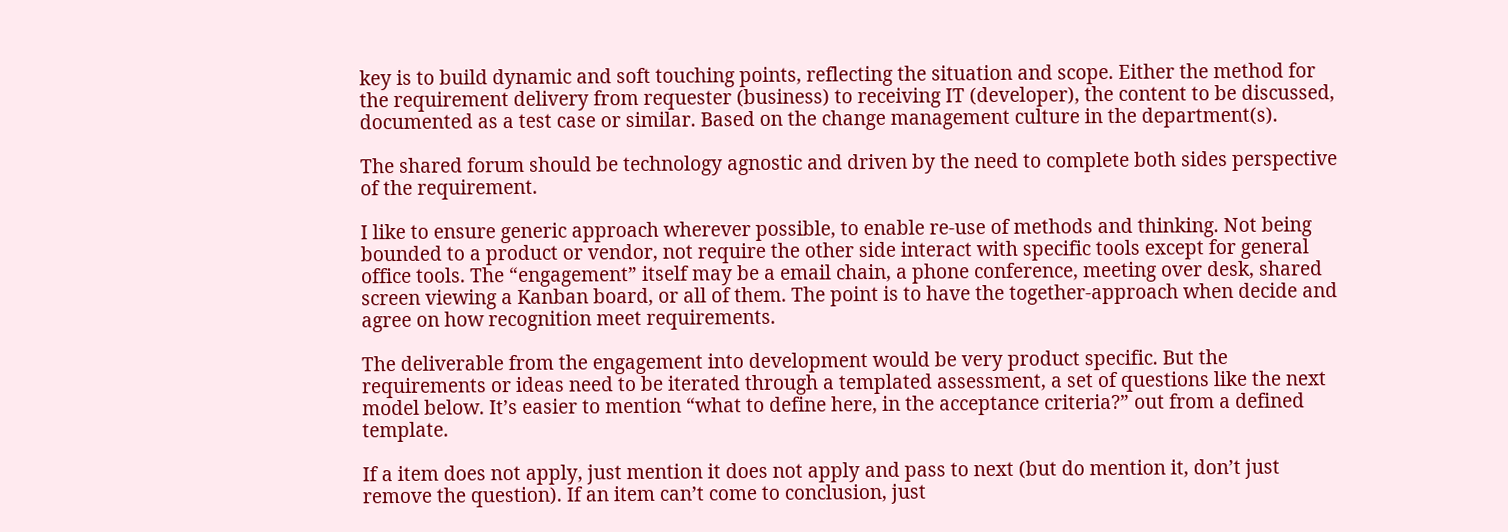key is to build dynamic and soft touching points, reflecting the situation and scope. Either the method for the requirement delivery from requester (business) to receiving IT (developer), the content to be discussed, documented as a test case or similar. Based on the change management culture in the department(s).

The shared forum should be technology agnostic and driven by the need to complete both sides perspective of the requirement.

I like to ensure generic approach wherever possible, to enable re-use of methods and thinking. Not being bounded to a product or vendor, not require the other side interact with specific tools except for general office tools. The “engagement” itself may be a email chain, a phone conference, meeting over desk, shared screen viewing a Kanban board, or all of them. The point is to have the together-approach when decide and agree on how recognition meet requirements.

The deliverable from the engagement into development would be very product specific. But the requirements or ideas need to be iterated through a templated assessment, a set of questions like the next model below. It’s easier to mention “what to define here, in the acceptance criteria?” out from a defined template.

If a item does not apply, just mention it does not apply and pass to next (but do mention it, don’t just remove the question). If an item can’t come to conclusion, just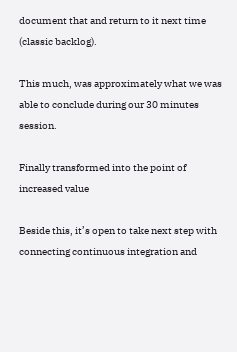document that and return to it next time (classic backlog).

This much, was approximately what we was able to conclude during our 30 minutes session.

Finally transformed into the point of increased value

Beside this, it’s open to take next step with connecting continuous integration and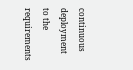continuous deployment to the requirements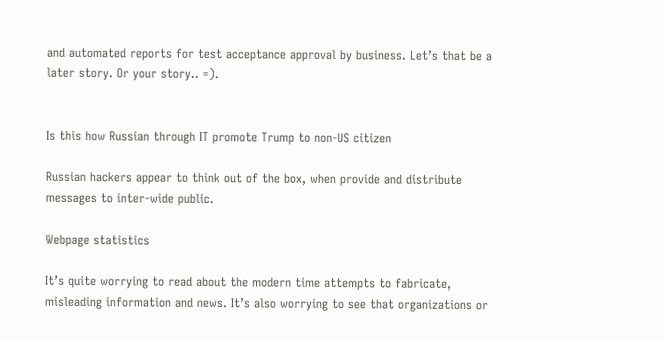and automated reports for test acceptance approval by business. Let’s that be a later story. Or your story.. =).


Is this how Russian through IT promote Trump to non-US citizen

Russian hackers appear to think out of the box, when provide and distribute messages to inter-wide public.

Webpage statistics

It’s quite worrying to read about the modern time attempts to fabricate, misleading information and news. It’s also worrying to see that organizations or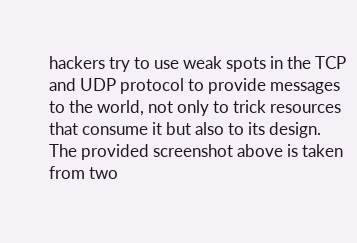hackers try to use weak spots in the TCP and UDP protocol to provide messages to the world, not only to trick resources that consume it but also to its design. The provided screenshot above is taken from two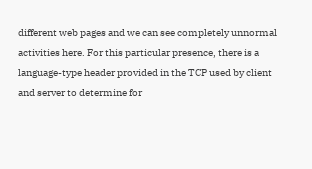different web pages and we can see completely unnormal activities here. For this particular presence, there is a language-type header provided in the TCP used by client and server to determine for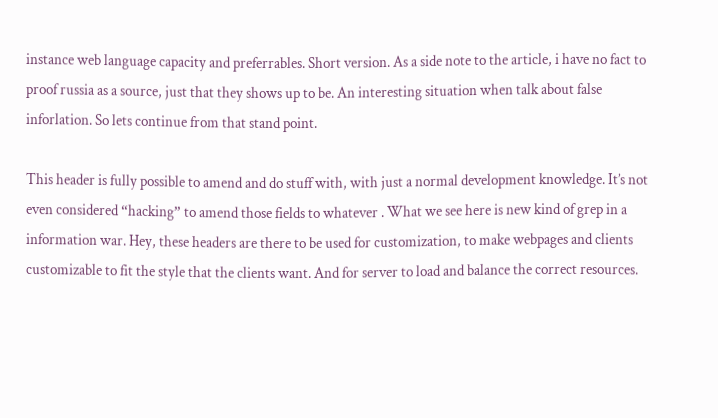instance web language capacity and preferrables. Short version. As a side note to the article, i have no fact to proof russia as a source, just that they shows up to be. An interesting situation when talk about false inforlation. So lets continue from that stand point.

This header is fully possible to amend and do stuff with, with just a normal development knowledge. It’s not even considered “hacking” to amend those fields to whatever . What we see here is new kind of grep in a information war. Hey, these headers are there to be used for customization, to make webpages and clients customizable to fit the style that the clients want. And for server to load and balance the correct resources.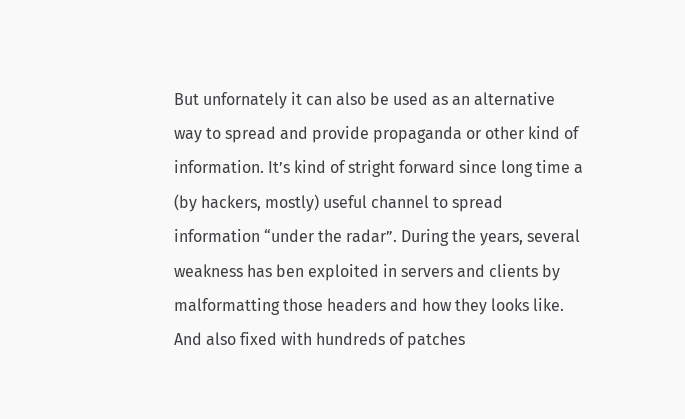But unfornately it can also be used as an alternative way to spread and provide propaganda or other kind of information. It’s kind of stright forward since long time a (by hackers, mostly) useful channel to spread information “under the radar”. During the years, several weakness has ben exploited in servers and clients by malformatting those headers and how they looks like. And also fixed with hundreds of patches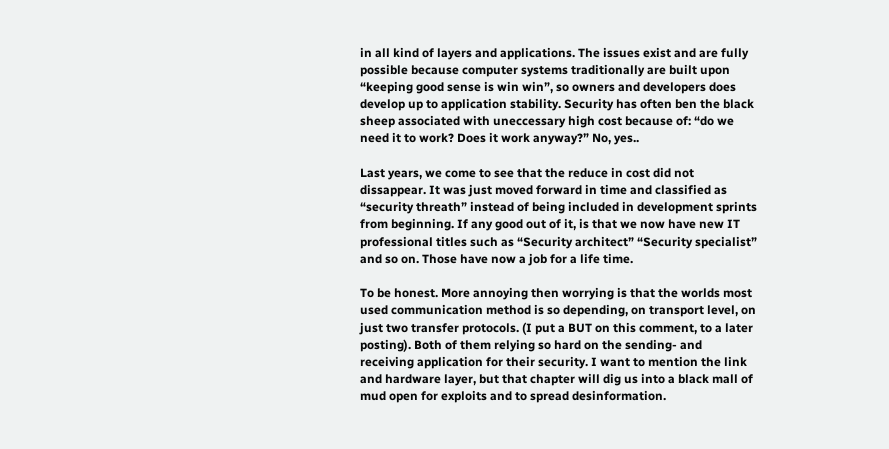in all kind of layers and applications. The issues exist and are fully possible because computer systems traditionally are built upon “keeping good sense is win win”, so owners and developers does develop up to application stability. Security has often ben the black sheep associated with uneccessary high cost because of: “do we need it to work? Does it work anyway?” No, yes..

Last years, we come to see that the reduce in cost did not dissappear. It was just moved forward in time and classified as “security threath” instead of being included in development sprints from beginning. If any good out of it, is that we now have new IT professional titles such as “Security architect” “Security specialist” and so on. Those have now a job for a life time.

To be honest. More annoying then worrying is that the worlds most used communication method is so depending, on transport level, on just two transfer protocols. (I put a BUT on this comment, to a later posting). Both of them relying so hard on the sending- and receiving application for their security. I want to mention the link and hardware layer, but that chapter will dig us into a black mall of mud open for exploits and to spread desinformation.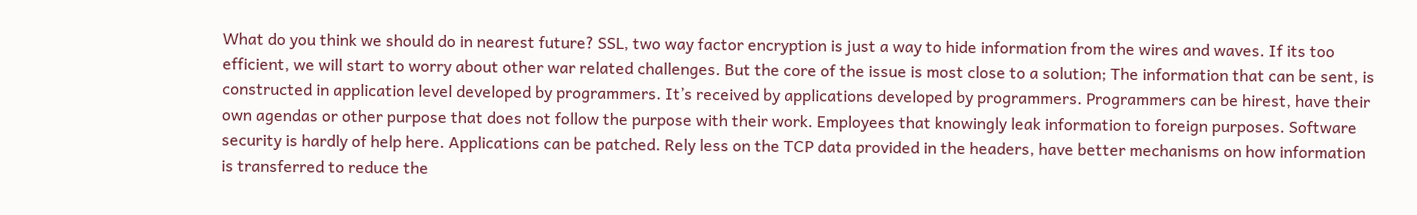What do you think we should do in nearest future? SSL, two way factor encryption is just a way to hide information from the wires and waves. If its too efficient, we will start to worry about other war related challenges. But the core of the issue is most close to a solution; The information that can be sent, is constructed in application level developed by programmers. It’s received by applications developed by programmers. Programmers can be hirest, have their own agendas or other purpose that does not follow the purpose with their work. Employees that knowingly leak information to foreign purposes. Software security is hardly of help here. Applications can be patched. Rely less on the TCP data provided in the headers, have better mechanisms on how information is transferred to reduce the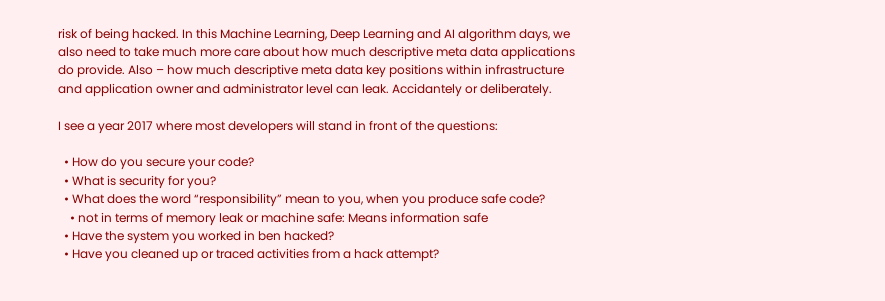risk of being hacked. In this Machine Learning, Deep Learning and AI algorithm days, we also need to take much more care about how much descriptive meta data applications do provide. Also – how much descriptive meta data key positions within infrastructure and application owner and administrator level can leak. Accidantely or deliberately.

I see a year 2017 where most developers will stand in front of the questions:

  • How do you secure your code?
  • What is security for you?
  • What does the word “responsibility” mean to you, when you produce safe code?
    • not in terms of memory leak or machine safe: Means information safe
  • Have the system you worked in ben hacked?
  • Have you cleaned up or traced activities from a hack attempt?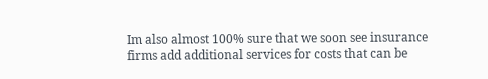Im also almost 100% sure that we soon see insurance firms add additional services for costs that can be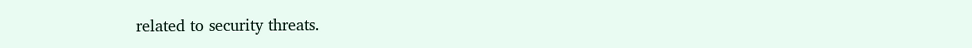related to security threats.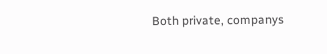Both private, companys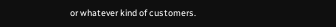or whatever kind of customers.